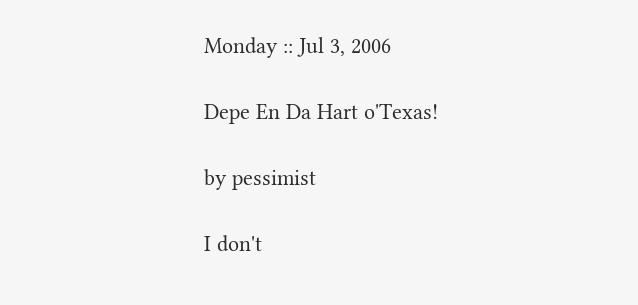Monday :: Jul 3, 2006

Depe En Da Hart o'Texas!

by pessimist

I don't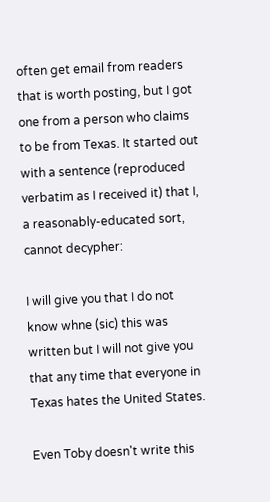often get email from readers that is worth posting, but I got one from a person who claims to be from Texas. It started out with a sentence (reproduced verbatim as I received it) that I, a reasonably-educated sort, cannot decypher:

I will give you that I do not know whne (sic) this was written but I will not give you that any time that everyone in Texas hates the United States.

Even Toby doesn't write this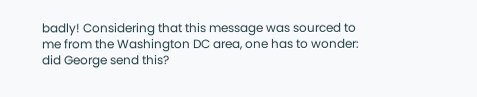badly! Considering that this message was sourced to me from the Washington DC area, one has to wonder: did George send this?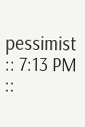pessimist :: 7:13 PM ::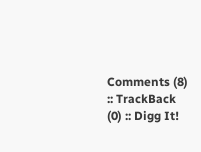Comments (8) :: TrackBack (0) :: Digg It!